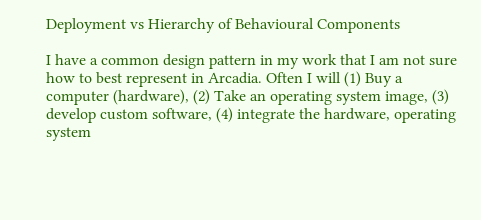Deployment vs Hierarchy of Behavioural Components

I have a common design pattern in my work that I am not sure how to best represent in Arcadia. Often I will (1) Buy a computer (hardware), (2) Take an operating system image, (3) develop custom software, (4) integrate the hardware, operating system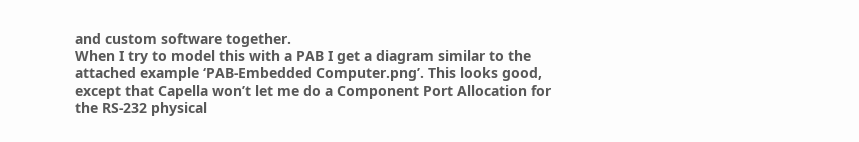and custom software together.
When I try to model this with a PAB I get a diagram similar to the attached example ‘PAB-Embedded Computer.png’. This looks good, except that Capella won’t let me do a Component Port Allocation for the RS-232 physical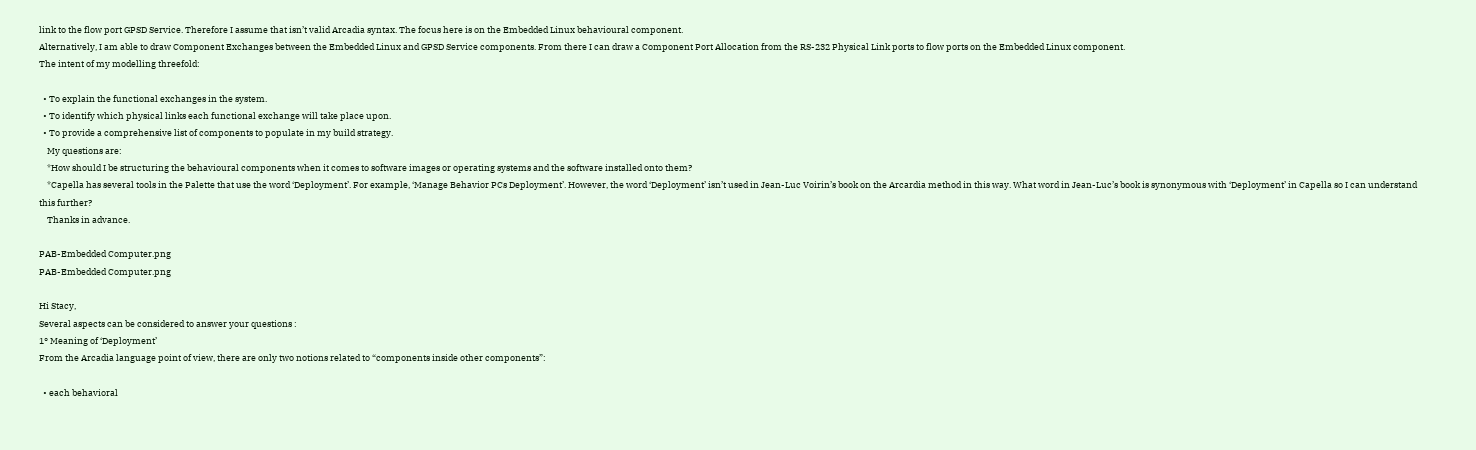link to the flow port GPSD Service. Therefore I assume that isn’t valid Arcadia syntax. The focus here is on the Embedded Linux behavioural component.
Alternatively, I am able to draw Component Exchanges between the Embedded Linux and GPSD Service components. From there I can draw a Component Port Allocation from the RS-232 Physical Link ports to flow ports on the Embedded Linux component.
The intent of my modelling threefold:

  • To explain the functional exchanges in the system.
  • To identify which physical links each functional exchange will take place upon.
  • To provide a comprehensive list of components to populate in my build strategy.
    My questions are:
    *How should I be structuring the behavioural components when it comes to software images or operating systems and the software installed onto them?
    *Capella has several tools in the Palette that use the word ‘Deployment’. For example, ‘Manage Behavior PCs Deployment’. However, the word ‘Deployment’ isn’t used in Jean-Luc Voirin’s book on the Arcardia method in this way. What word in Jean-Luc’s book is synonymous with ‘Deployment’ in Capella so I can understand this further?
    Thanks in advance.

PAB-Embedded Computer.png
PAB-Embedded Computer.png

Hi Stacy,
Several aspects can be considered to answer your questions :
1° Meaning of ‘Deployment’
From the Arcadia language point of view, there are only two notions related to “components inside other components”:

  • each behavioral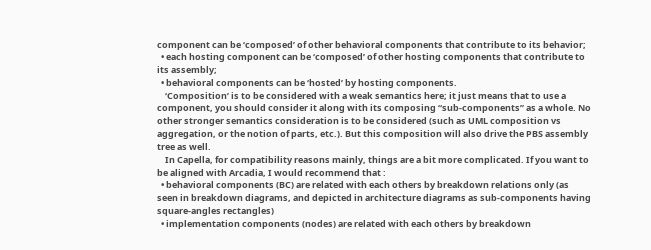component can be ‘composed’ of other behavioral components that contribute to its behavior;
  • each hosting component can be ‘composed’ of other hosting components that contribute to its assembly;
  • behavioral components can be ‘hosted’ by hosting components.
    ‘Composition’ is to be considered with a weak semantics here; it just means that to use a component, you should consider it along with its composing “sub-components” as a whole. No other stronger semantics consideration is to be considered (such as UML composition vs aggregation, or the notion of parts, etc.). But this composition will also drive the PBS assembly tree as well.
    In Capella, for compatibility reasons mainly, things are a bit more complicated. If you want to be aligned with Arcadia, I would recommend that :
  • behavioral components (BC) are related with each others by breakdown relations only (as seen in breakdown diagrams, and depicted in architecture diagrams as sub-components having square-angles rectangles)
  • implementation components (nodes) are related with each others by breakdown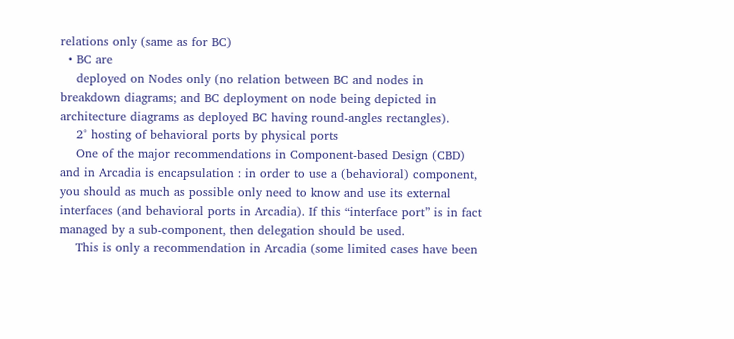relations only (same as for BC)
  • BC are
    deployed on Nodes only (no relation between BC and nodes in breakdown diagrams; and BC deployment on node being depicted in architecture diagrams as deployed BC having round-angles rectangles).
    2° hosting of behavioral ports by physical ports
    One of the major recommendations in Component-based Design (CBD) and in Arcadia is encapsulation : in order to use a (behavioral) component, you should as much as possible only need to know and use its external interfaces (and behavioral ports in Arcadia). If this “interface port” is in fact managed by a sub-component, then delegation should be used.
    This is only a recommendation in Arcadia (some limited cases have been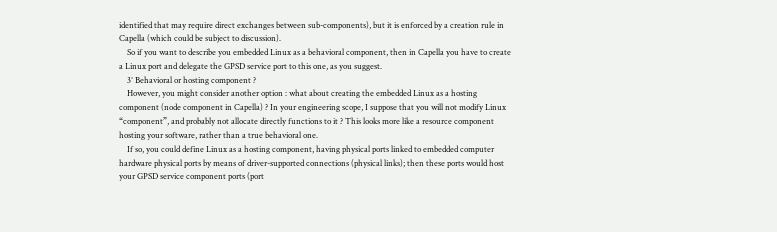identified that may require direct exchanges between sub-components), but it is enforced by a creation rule in Capella (which could be subject to discussion).
    So if you want to describe you embedded Linux as a behavioral component, then in Capella you have to create a Linux port and delegate the GPSD service port to this one, as you suggest.
    3° Behavioral or hosting component ?
    However, you might consider another option : what about creating the embedded Linux as a hosting component (node component in Capella) ? In your engineering scope, I suppose that you will not modify Linux “component”, and probably not allocate directly functions to it ? This looks more like a resource component hosting your software, rather than a true behavioral one.
    If so, you could define Linux as a hosting component, having physical ports linked to embedded computer hardware physical ports by means of driver-supported connections (physical links); then these ports would host your GPSD service component ports (port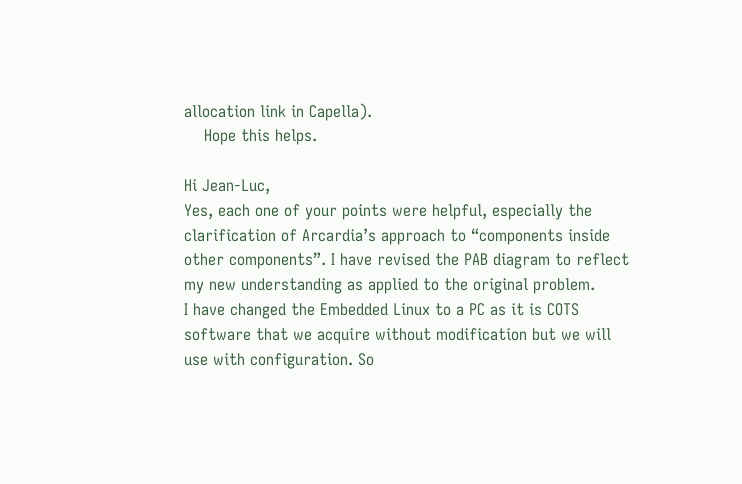allocation link in Capella).
    Hope this helps.

Hi Jean-Luc,
Yes, each one of your points were helpful, especially the clarification of Arcardia’s approach to “components inside other components”. I have revised the PAB diagram to reflect my new understanding as applied to the original problem.
I have changed the Embedded Linux to a PC as it is COTS software that we acquire without modification but we will use with configuration. So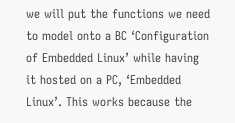we will put the functions we need to model onto a BC ‘Configuration of Embedded Linux’ while having it hosted on a PC, ‘Embedded Linux’. This works because the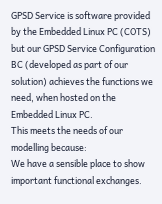GPSD Service is software provided by the Embedded Linux PC (COTS) but our GPSD Service Configuration BC (developed as part of our solution) achieves the functions we need, when hosted on the Embedded Linux PC.
This meets the needs of our modelling because:
We have a sensible place to show important functional exchanges.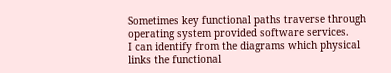Sometimes key functional paths traverse through operating system provided software services.
I can identify from the diagrams which physical links the functional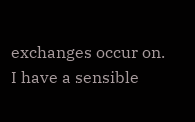exchanges occur on.
I have a sensible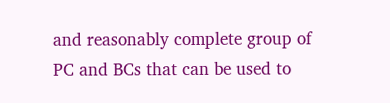and reasonably complete group of PC and BCs that can be used to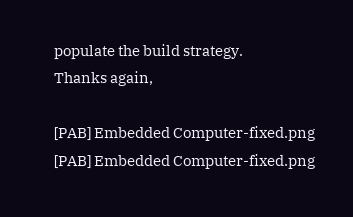populate the build strategy.
Thanks again,

[PAB] Embedded Computer-fixed.png
[PAB] Embedded Computer-fixed.png